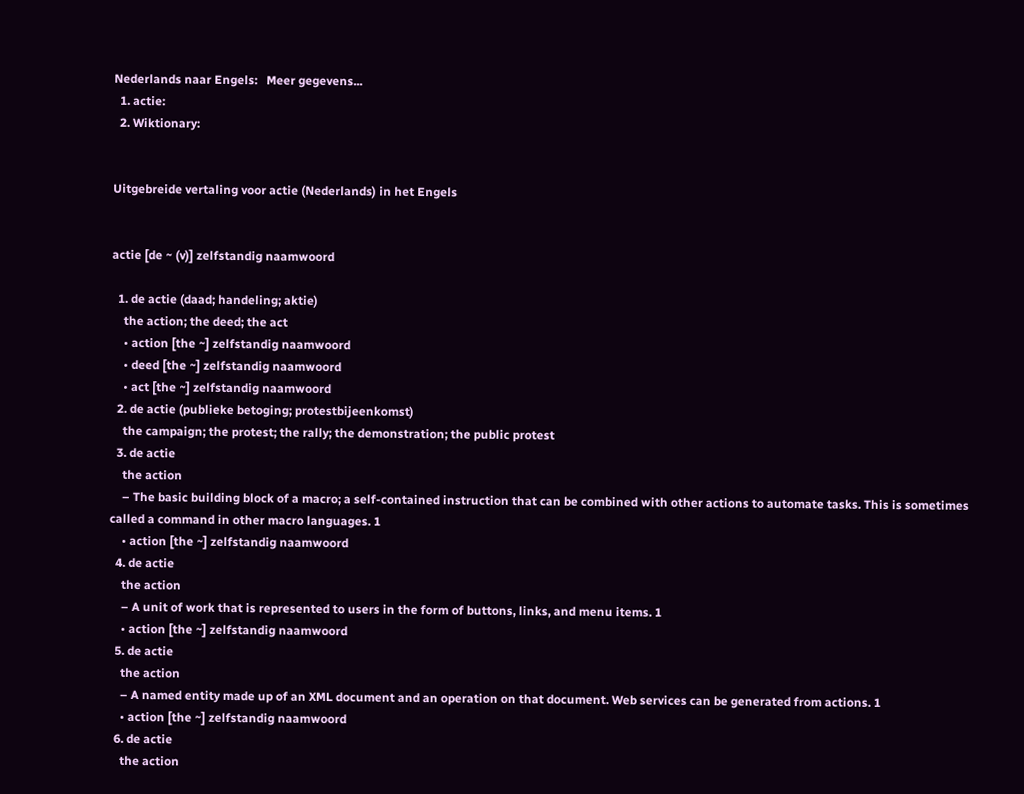Nederlands naar Engels:   Meer gegevens...
  1. actie:
  2. Wiktionary:


Uitgebreide vertaling voor actie (Nederlands) in het Engels


actie [de ~ (v)] zelfstandig naamwoord

  1. de actie (daad; handeling; aktie)
    the action; the deed; the act
    • action [the ~] zelfstandig naamwoord
    • deed [the ~] zelfstandig naamwoord
    • act [the ~] zelfstandig naamwoord
  2. de actie (publieke betoging; protestbijeenkomst)
    the campaign; the protest; the rally; the demonstration; the public protest
  3. de actie
    the action
    – The basic building block of a macro; a self-contained instruction that can be combined with other actions to automate tasks. This is sometimes called a command in other macro languages. 1
    • action [the ~] zelfstandig naamwoord
  4. de actie
    the action
    – A unit of work that is represented to users in the form of buttons, links, and menu items. 1
    • action [the ~] zelfstandig naamwoord
  5. de actie
    the action
    – A named entity made up of an XML document and an operation on that document. Web services can be generated from actions. 1
    • action [the ~] zelfstandig naamwoord
  6. de actie
    the action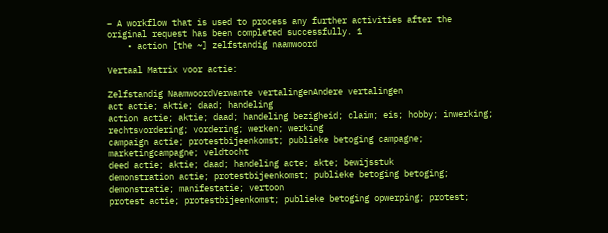– A workflow that is used to process any further activities after the original request has been completed successfully. 1
    • action [the ~] zelfstandig naamwoord

Vertaal Matrix voor actie:

Zelfstandig NaamwoordVerwante vertalingenAndere vertalingen
act actie; aktie; daad; handeling
action actie; aktie; daad; handeling bezigheid; claim; eis; hobby; inwerking; rechtsvordering; vordering; werken; werking
campaign actie; protestbijeenkomst; publieke betoging campagne; marketingcampagne; veldtocht
deed actie; aktie; daad; handeling acte; akte; bewijsstuk
demonstration actie; protestbijeenkomst; publieke betoging betoging; demonstratie; manifestatie; vertoon
protest actie; protestbijeenkomst; publieke betoging opwerping; protest;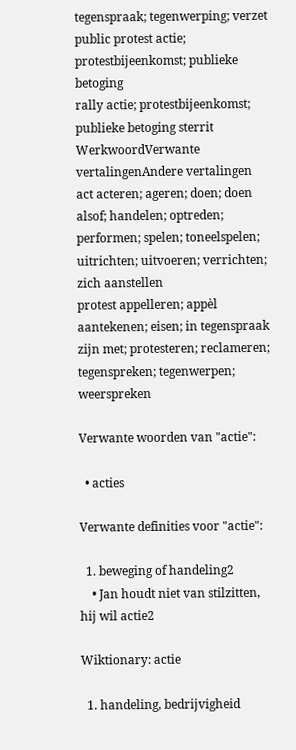tegenspraak; tegenwerping; verzet
public protest actie; protestbijeenkomst; publieke betoging
rally actie; protestbijeenkomst; publieke betoging sterrit
WerkwoordVerwante vertalingenAndere vertalingen
act acteren; ageren; doen; doen alsof; handelen; optreden; performen; spelen; toneelspelen; uitrichten; uitvoeren; verrichten; zich aanstellen
protest appelleren; appèl aantekenen; eisen; in tegenspraak zijn met; protesteren; reclameren; tegenspreken; tegenwerpen; weerspreken

Verwante woorden van "actie":

  • acties

Verwante definities voor "actie":

  1. beweging of handeling2
    • Jan houdt niet van stilzitten, hij wil actie2

Wiktionary: actie

  1. handeling, bedrijvigheid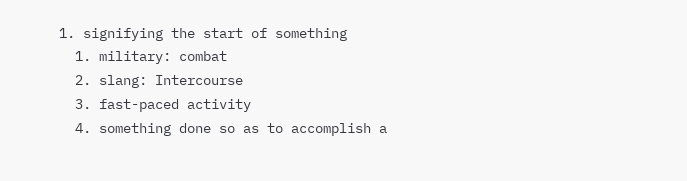1. signifying the start of something
  1. military: combat
  2. slang: Intercourse
  3. fast-paced activity
  4. something done so as to accomplish a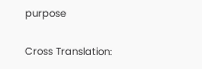purpose

Cross Translation: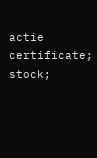actie certificate; stock;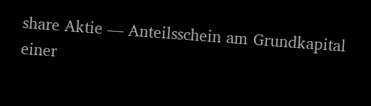share Aktie — Anteilsschein am Grundkapital einer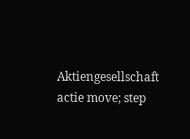Aktiengesellschaft
actie move; step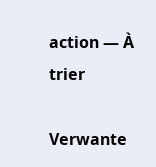action — À trier

Verwante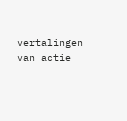vertalingen van actie